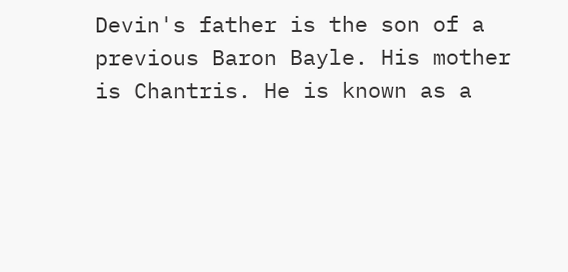Devin's father is the son of a previous Baron Bayle. His mother is Chantris. He is known as a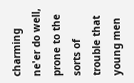charming ne'er do well, prone to the sorts of trouble that young men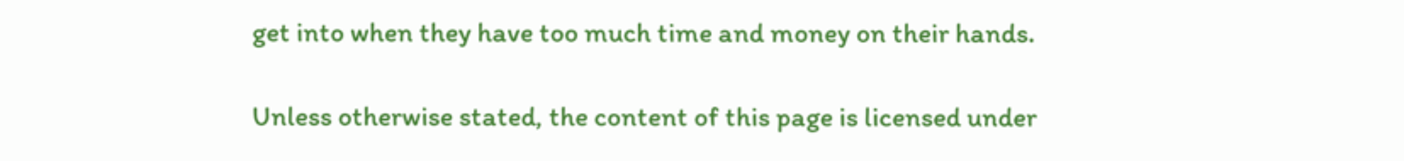get into when they have too much time and money on their hands.

Unless otherwise stated, the content of this page is licensed under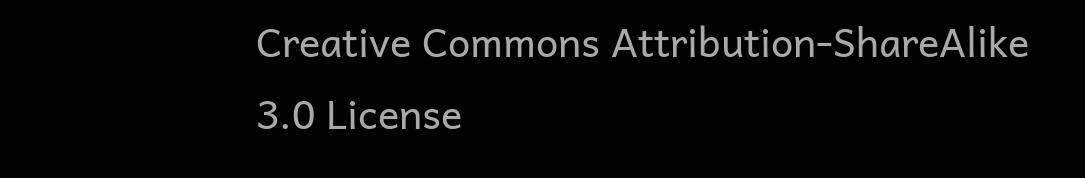Creative Commons Attribution-ShareAlike 3.0 License